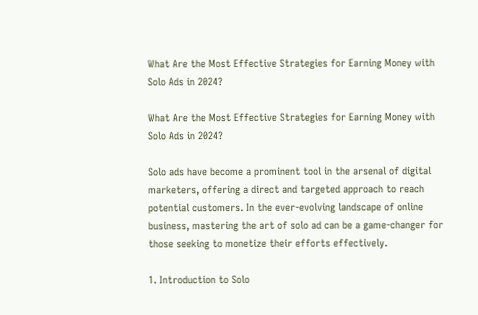What Are the Most Effective Strategies for Earning Money with Solo Ads in 2024?

What Are the Most Effective Strategies for Earning Money with Solo Ads in 2024?

Solo ads have become a prominent tool in the arsenal of digital marketers, offering a direct and targeted approach to reach potential customers. In the ever-evolving landscape of online business, mastering the art of solo ad can be a game-changer for those seeking to monetize their efforts effectively.

1. Introduction to Solo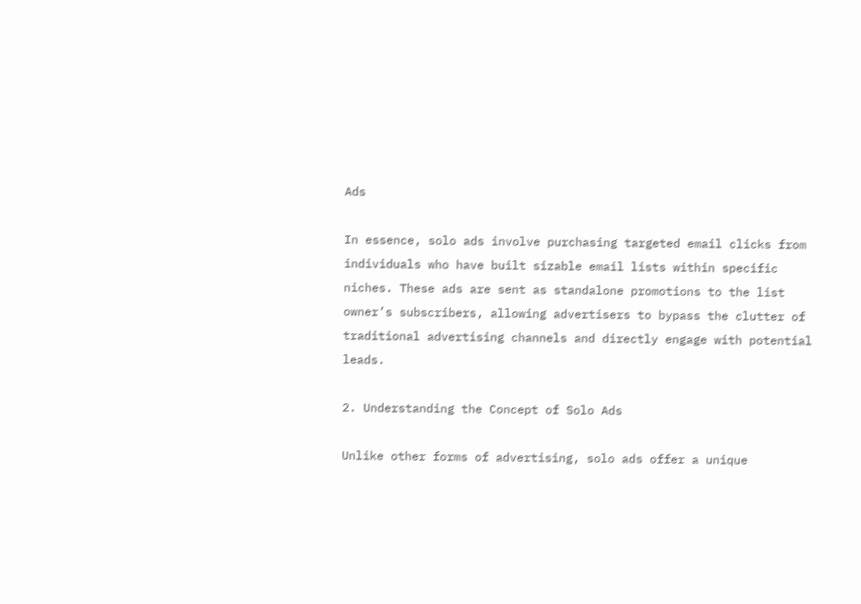Ads

In essence, solo ads involve purchasing targeted email clicks from individuals who have built sizable email lists within specific niches. These ads are sent as standalone promotions to the list owner’s subscribers, allowing advertisers to bypass the clutter of traditional advertising channels and directly engage with potential leads.

2. Understanding the Concept of Solo Ads

Unlike other forms of advertising, solo ads offer a unique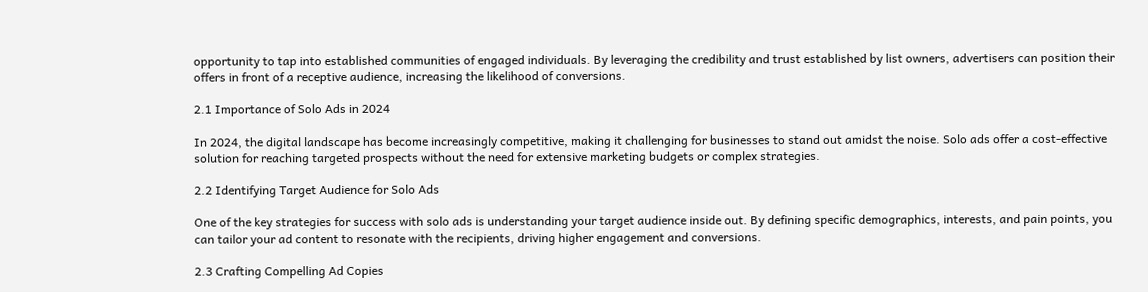opportunity to tap into established communities of engaged individuals. By leveraging the credibility and trust established by list owners, advertisers can position their offers in front of a receptive audience, increasing the likelihood of conversions.

2.1 Importance of Solo Ads in 2024

In 2024, the digital landscape has become increasingly competitive, making it challenging for businesses to stand out amidst the noise. Solo ads offer a cost-effective solution for reaching targeted prospects without the need for extensive marketing budgets or complex strategies.

2.2 Identifying Target Audience for Solo Ads

One of the key strategies for success with solo ads is understanding your target audience inside out. By defining specific demographics, interests, and pain points, you can tailor your ad content to resonate with the recipients, driving higher engagement and conversions.

2.3 Crafting Compelling Ad Copies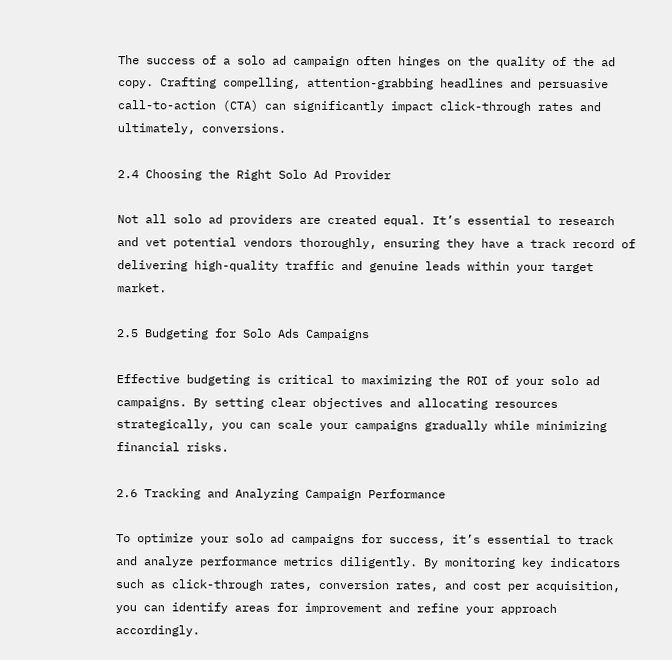The success of a solo ad campaign often hinges on the quality of the ad copy. Crafting compelling, attention-grabbing headlines and persuasive call-to-action (CTA) can significantly impact click-through rates and ultimately, conversions.

2.4 Choosing the Right Solo Ad Provider

Not all solo ad providers are created equal. It’s essential to research and vet potential vendors thoroughly, ensuring they have a track record of delivering high-quality traffic and genuine leads within your target market.

2.5 Budgeting for Solo Ads Campaigns

Effective budgeting is critical to maximizing the ROI of your solo ad campaigns. By setting clear objectives and allocating resources strategically, you can scale your campaigns gradually while minimizing financial risks.

2.6 Tracking and Analyzing Campaign Performance

To optimize your solo ad campaigns for success, it’s essential to track and analyze performance metrics diligently. By monitoring key indicators such as click-through rates, conversion rates, and cost per acquisition, you can identify areas for improvement and refine your approach accordingly.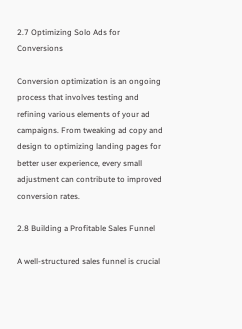2.7 Optimizing Solo Ads for Conversions

Conversion optimization is an ongoing process that involves testing and refining various elements of your ad campaigns. From tweaking ad copy and design to optimizing landing pages for better user experience, every small adjustment can contribute to improved conversion rates.

2.8 Building a Profitable Sales Funnel

A well-structured sales funnel is crucial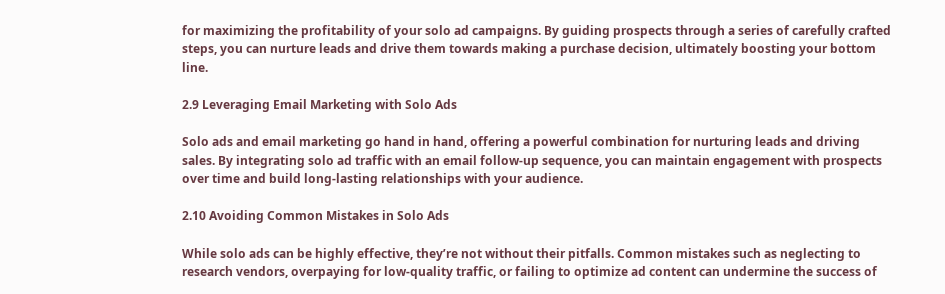for maximizing the profitability of your solo ad campaigns. By guiding prospects through a series of carefully crafted steps, you can nurture leads and drive them towards making a purchase decision, ultimately boosting your bottom line.

2.9 Leveraging Email Marketing with Solo Ads

Solo ads and email marketing go hand in hand, offering a powerful combination for nurturing leads and driving sales. By integrating solo ad traffic with an email follow-up sequence, you can maintain engagement with prospects over time and build long-lasting relationships with your audience.

2.10 Avoiding Common Mistakes in Solo Ads

While solo ads can be highly effective, they’re not without their pitfalls. Common mistakes such as neglecting to research vendors, overpaying for low-quality traffic, or failing to optimize ad content can undermine the success of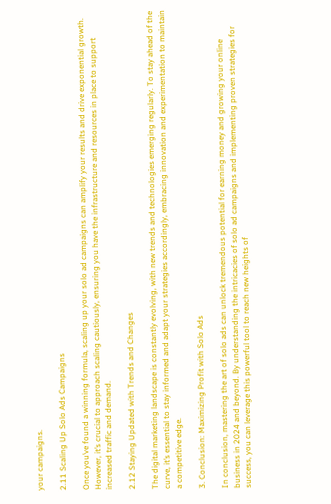your campaigns.

2.11 Scaling Up Solo Ads Campaigns

Once you’ve found a winning formula, scaling up your solo ad campaigns can amplify your results and drive exponential growth. However, it’s crucial to approach scaling cautiously, ensuring you have the infrastructure and resources in place to support increased traffic and demand.

2.12 Staying Updated with Trends and Changes

The digital marketing landscape is constantly evolving, with new trends and technologies emerging regularly. To stay ahead of the curve, it’s essential to stay informed and adapt your strategies accordingly, embracing innovation and experimentation to maintain a competitive edge.

3. Conclusion: Maximizing Profit with Solo Ads

In conclusion, mastering the art of solo ads can unlock tremendous potential for earning money and growing your online business in 2024 and beyond. By understanding the intricacies of solo ad campaigns and implementing proven strategies for success, you can leverage this powerful tool to reach new heights of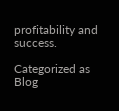profitability and success.

Categorized as Blog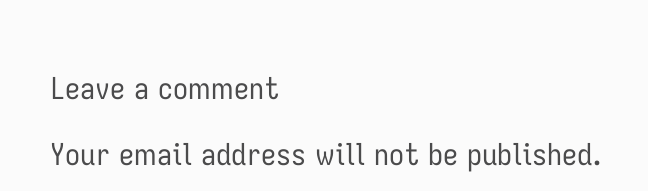Leave a comment

Your email address will not be published.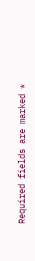Required fields are marked *